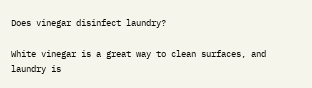Does vinegar disinfect laundry?

White vinegar is a great way to clean surfaces, and laundry is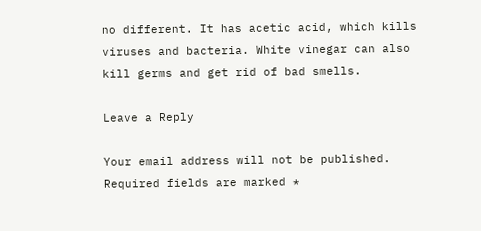no different. It has acetic acid, which kills viruses and bacteria. White vinegar can also kill germs and get rid of bad smells.

Leave a Reply

Your email address will not be published. Required fields are marked *